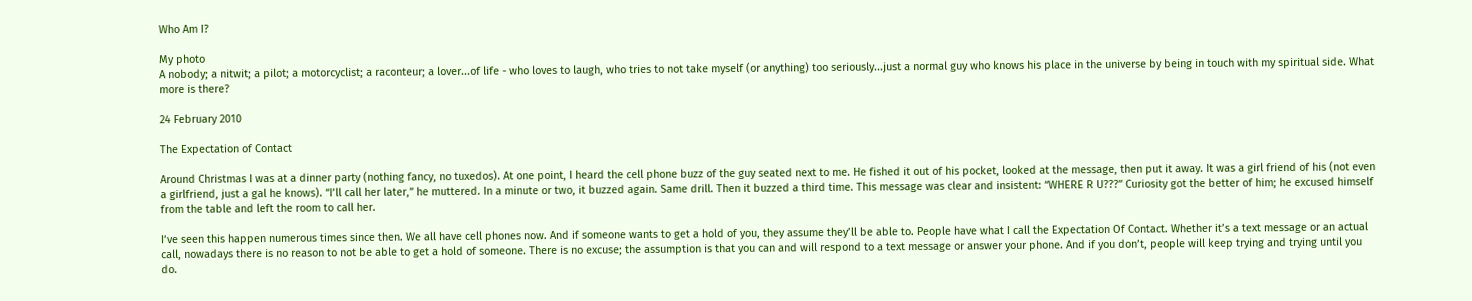Who Am I?

My photo
A nobody; a nitwit; a pilot; a motorcyclist; a raconteur; a lover...of life - who loves to laugh, who tries to not take myself (or anything) too seriously...just a normal guy who knows his place in the universe by being in touch with my spiritual side. What more is there?

24 February 2010

The Expectation of Contact

Around Christmas I was at a dinner party (nothing fancy, no tuxedos). At one point, I heard the cell phone buzz of the guy seated next to me. He fished it out of his pocket, looked at the message, then put it away. It was a girl friend of his (not even a girlfriend, just a gal he knows). “I’ll call her later,” he muttered. In a minute or two, it buzzed again. Same drill. Then it buzzed a third time. This message was clear and insistent: “WHERE R U???” Curiosity got the better of him; he excused himself from the table and left the room to call her.

I’ve seen this happen numerous times since then. We all have cell phones now. And if someone wants to get a hold of you, they assume they’ll be able to. People have what I call the Expectation Of Contact. Whether it’s a text message or an actual call, nowadays there is no reason to not be able to get a hold of someone. There is no excuse; the assumption is that you can and will respond to a text message or answer your phone. And if you don’t, people will keep trying and trying until you do.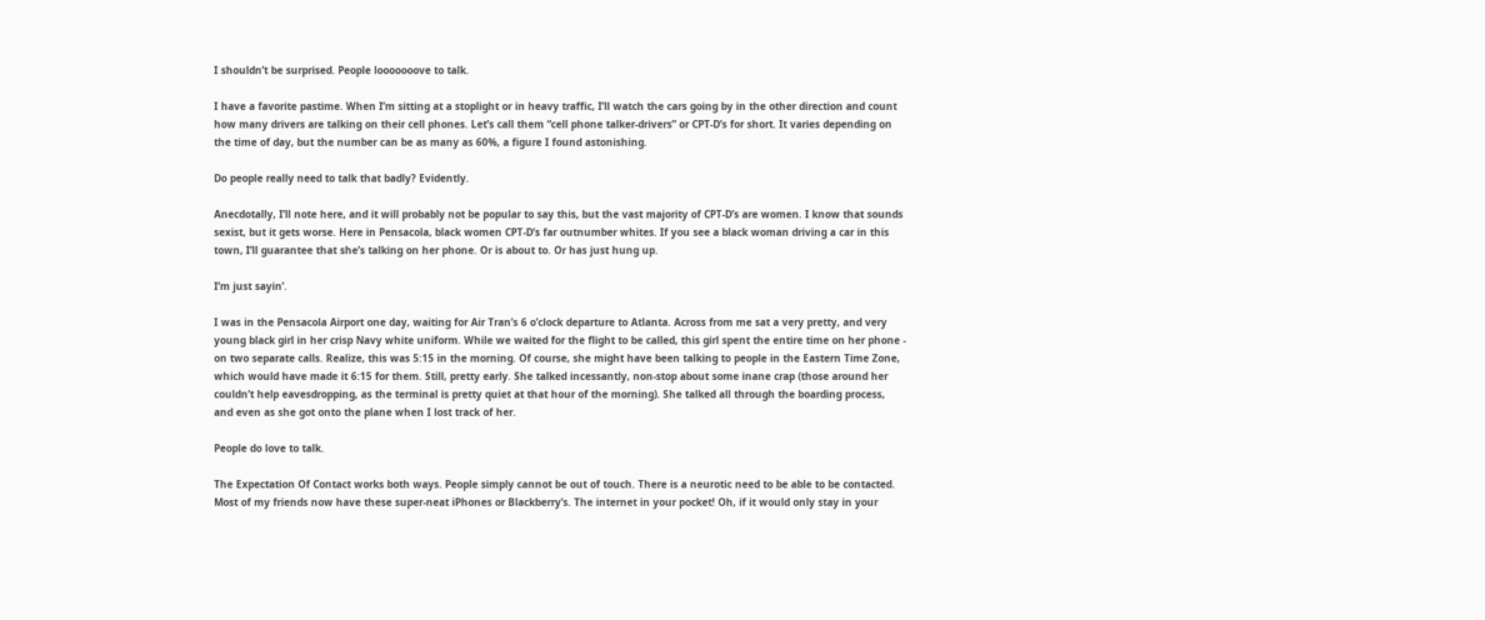I shouldn’t be surprised. People looooooove to talk.

I have a favorite pastime. When I’m sitting at a stoplight or in heavy traffic, I’ll watch the cars going by in the other direction and count how many drivers are talking on their cell phones. Let’s call them “cell phone talker-drivers” or CPT-D’s for short. It varies depending on the time of day, but the number can be as many as 60%, a figure I found astonishing.

Do people really need to talk that badly? Evidently.

Anecdotally, I’ll note here, and it will probably not be popular to say this, but the vast majority of CPT-D’s are women. I know that sounds sexist, but it gets worse. Here in Pensacola, black women CPT-D’s far outnumber whites. If you see a black woman driving a car in this town, I’ll guarantee that she’s talking on her phone. Or is about to. Or has just hung up.

I’m just sayin’.

I was in the Pensacola Airport one day, waiting for Air Tran’s 6 o’clock departure to Atlanta. Across from me sat a very pretty, and very young black girl in her crisp Navy white uniform. While we waited for the flight to be called, this girl spent the entire time on her phone - on two separate calls. Realize, this was 5:15 in the morning. Of course, she might have been talking to people in the Eastern Time Zone, which would have made it 6:15 for them. Still, pretty early. She talked incessantly, non-stop about some inane crap (those around her couldn’t help eavesdropping, as the terminal is pretty quiet at that hour of the morning). She talked all through the boarding process, and even as she got onto the plane when I lost track of her.

People do love to talk.

The Expectation Of Contact works both ways. People simply cannot be out of touch. There is a neurotic need to be able to be contacted. Most of my friends now have these super-neat iPhones or Blackberry’s. The internet in your pocket! Oh, if it would only stay in your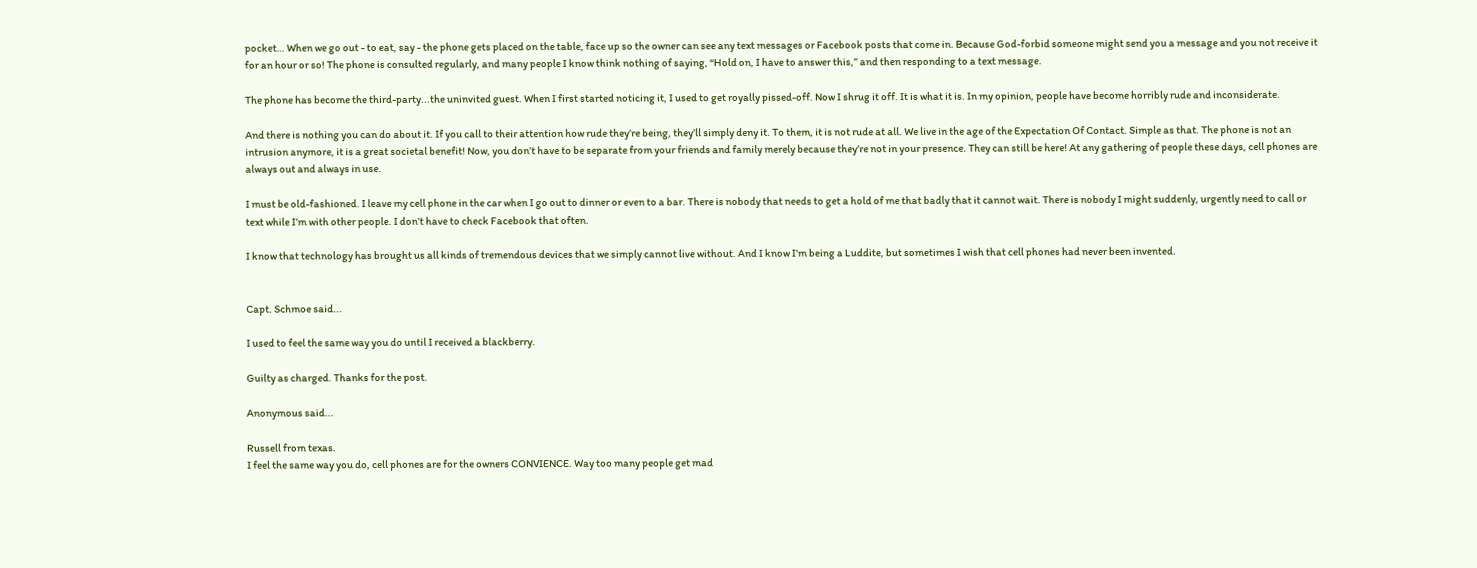pocket… When we go out - to eat, say - the phone gets placed on the table, face up so the owner can see any text messages or Facebook posts that come in. Because God-forbid someone might send you a message and you not receive it for an hour or so! The phone is consulted regularly, and many people I know think nothing of saying, “Hold on, I have to answer this,” and then responding to a text message.

The phone has become the third-party...the uninvited guest. When I first started noticing it, I used to get royally pissed-off. Now I shrug it off. It is what it is. In my opinion, people have become horribly rude and inconsiderate.

And there is nothing you can do about it. If you call to their attention how rude they’re being, they’ll simply deny it. To them, it is not rude at all. We live in the age of the Expectation Of Contact. Simple as that. The phone is not an intrusion anymore, it is a great societal benefit! Now, you don’t have to be separate from your friends and family merely because they’re not in your presence. They can still be here! At any gathering of people these days, cell phones are always out and always in use.

I must be old-fashioned. I leave my cell phone in the car when I go out to dinner or even to a bar. There is nobody that needs to get a hold of me that badly that it cannot wait. There is nobody I might suddenly, urgently need to call or text while I’m with other people. I don’t have to check Facebook that often.

I know that technology has brought us all kinds of tremendous devices that we simply cannot live without. And I know I’m being a Luddite, but sometimes I wish that cell phones had never been invented.


Capt. Schmoe said...

I used to feel the same way you do until I received a blackberry.

Guilty as charged. Thanks for the post.

Anonymous said...

Russell from texas.
I feel the same way you do, cell phones are for the owners CONVIENCE. Way too many people get mad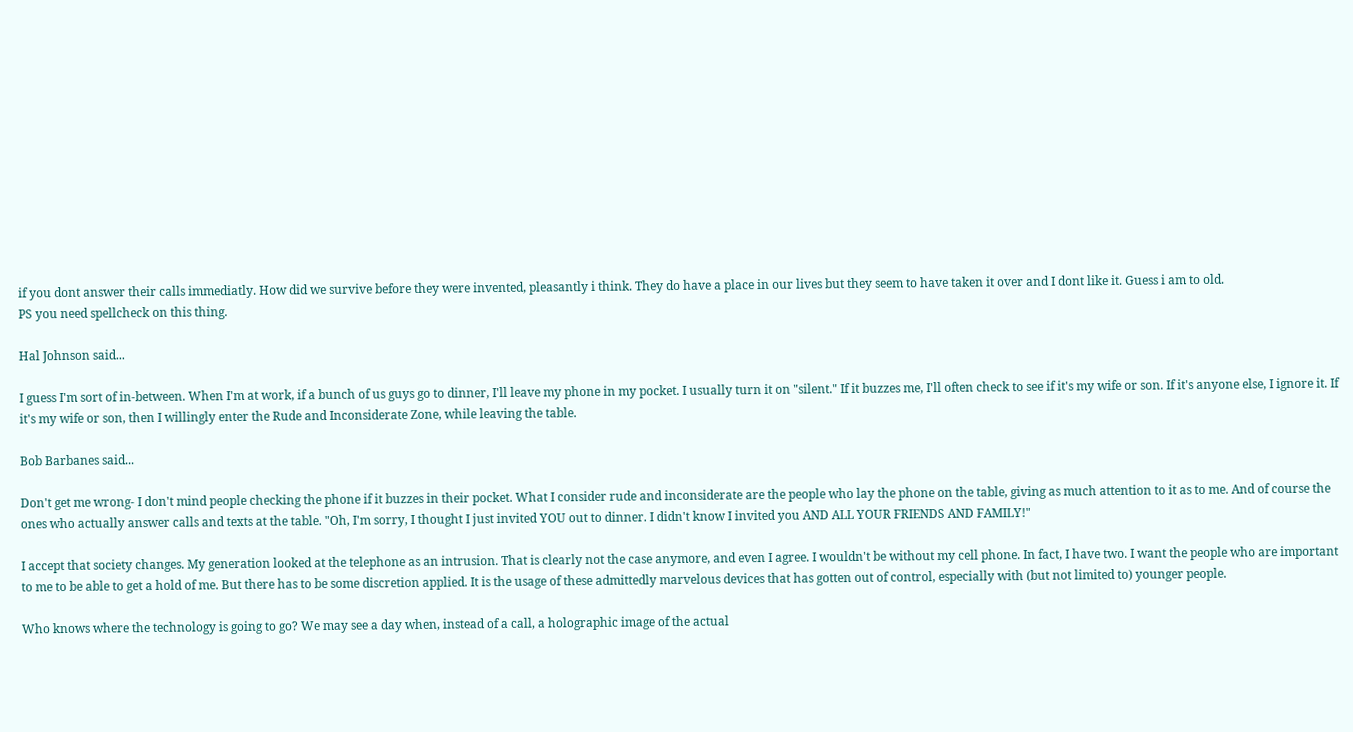if you dont answer their calls immediatly. How did we survive before they were invented, pleasantly i think. They do have a place in our lives but they seem to have taken it over and I dont like it. Guess i am to old.
PS you need spellcheck on this thing.

Hal Johnson said...

I guess I'm sort of in-between. When I'm at work, if a bunch of us guys go to dinner, I'll leave my phone in my pocket. I usually turn it on "silent." If it buzzes me, I'll often check to see if it's my wife or son. If it's anyone else, I ignore it. If it's my wife or son, then I willingly enter the Rude and Inconsiderate Zone, while leaving the table.

Bob Barbanes said...

Don't get me wrong- I don't mind people checking the phone if it buzzes in their pocket. What I consider rude and inconsiderate are the people who lay the phone on the table, giving as much attention to it as to me. And of course the ones who actually answer calls and texts at the table. "Oh, I'm sorry, I thought I just invited YOU out to dinner. I didn't know I invited you AND ALL YOUR FRIENDS AND FAMILY!"

I accept that society changes. My generation looked at the telephone as an intrusion. That is clearly not the case anymore, and even I agree. I wouldn't be without my cell phone. In fact, I have two. I want the people who are important to me to be able to get a hold of me. But there has to be some discretion applied. It is the usage of these admittedly marvelous devices that has gotten out of control, especially with (but not limited to) younger people.

Who knows where the technology is going to go? We may see a day when, instead of a call, a holographic image of the actual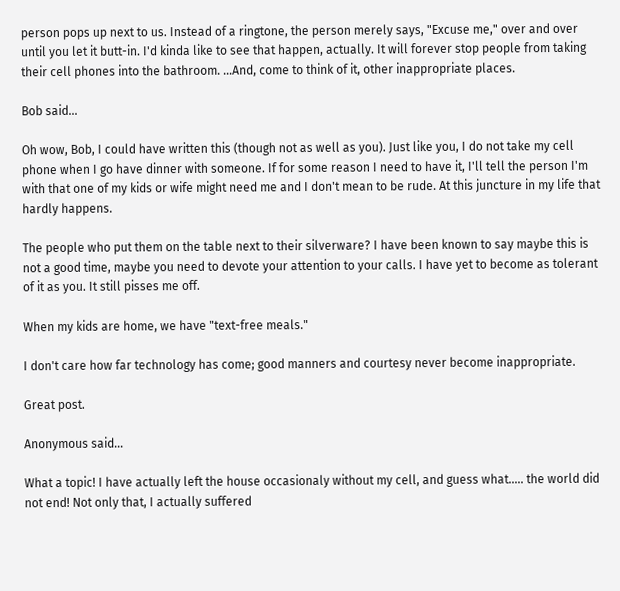person pops up next to us. Instead of a ringtone, the person merely says, "Excuse me," over and over until you let it butt-in. I'd kinda like to see that happen, actually. It will forever stop people from taking their cell phones into the bathroom. ...And, come to think of it, other inappropriate places.

Bob said...

Oh wow, Bob, I could have written this (though not as well as you). Just like you, I do not take my cell phone when I go have dinner with someone. If for some reason I need to have it, I'll tell the person I'm with that one of my kids or wife might need me and I don't mean to be rude. At this juncture in my life that hardly happens.

The people who put them on the table next to their silverware? I have been known to say maybe this is not a good time, maybe you need to devote your attention to your calls. I have yet to become as tolerant of it as you. It still pisses me off.

When my kids are home, we have "text-free meals."

I don't care how far technology has come; good manners and courtesy never become inappropriate.

Great post.

Anonymous said...

What a topic! I have actually left the house occasionaly without my cell, and guess what..... the world did not end! Not only that, I actually suffered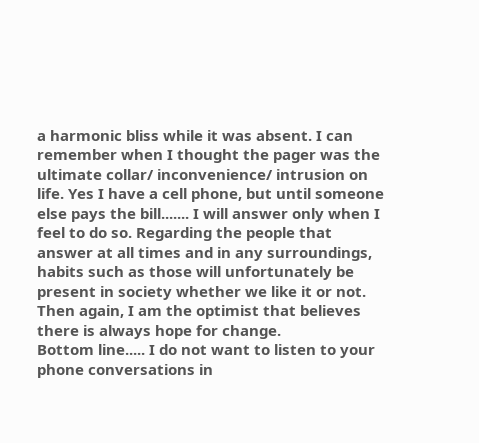a harmonic bliss while it was absent. I can remember when I thought the pager was the ultimate collar/ inconvenience/ intrusion on life. Yes I have a cell phone, but until someone else pays the bill....... I will answer only when I feel to do so. Regarding the people that answer at all times and in any surroundings, habits such as those will unfortunately be present in society whether we like it or not. Then again, I am the optimist that believes there is always hope for change.
Bottom line..... I do not want to listen to your phone conversations in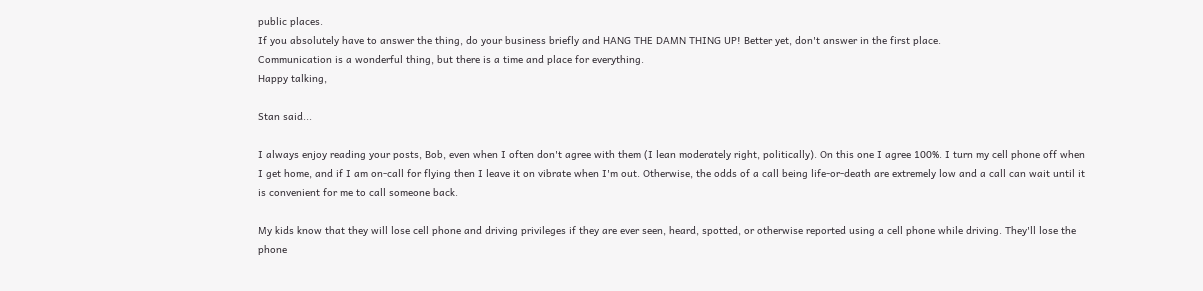public places.
If you absolutely have to answer the thing, do your business briefly and HANG THE DAMN THING UP! Better yet, don't answer in the first place.
Communication is a wonderful thing, but there is a time and place for everything.
Happy talking,

Stan said...

I always enjoy reading your posts, Bob, even when I often don't agree with them (I lean moderately right, politically). On this one I agree 100%. I turn my cell phone off when I get home, and if I am on-call for flying then I leave it on vibrate when I'm out. Otherwise, the odds of a call being life-or-death are extremely low and a call can wait until it is convenient for me to call someone back.

My kids know that they will lose cell phone and driving privileges if they are ever seen, heard, spotted, or otherwise reported using a cell phone while driving. They'll lose the phone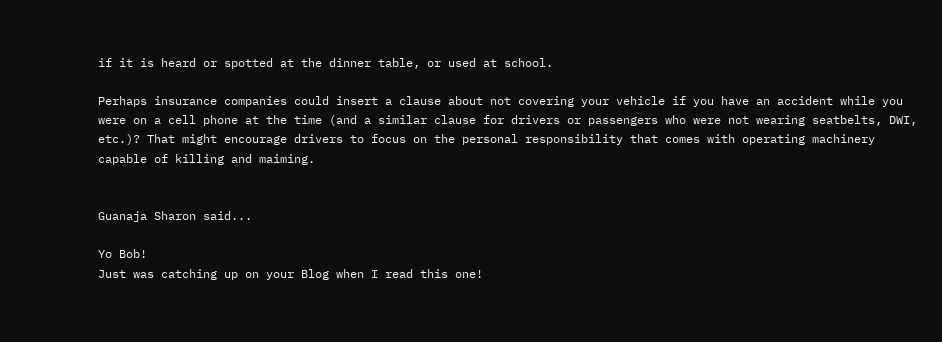if it is heard or spotted at the dinner table, or used at school.

Perhaps insurance companies could insert a clause about not covering your vehicle if you have an accident while you were on a cell phone at the time (and a similar clause for drivers or passengers who were not wearing seatbelts, DWI, etc.)? That might encourage drivers to focus on the personal responsibility that comes with operating machinery capable of killing and maiming.


Guanaja Sharon said...

Yo Bob!
Just was catching up on your Blog when I read this one!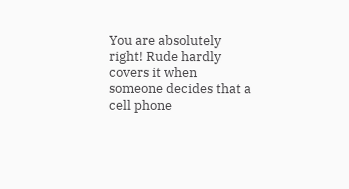You are absolutely right! Rude hardly covers it when someone decides that a cell phone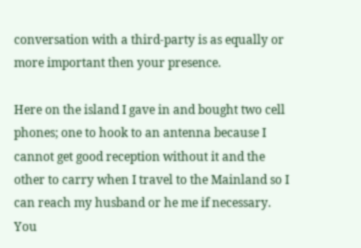conversation with a third-party is as equally or more important then your presence.

Here on the island I gave in and bought two cell phones; one to hook to an antenna because I cannot get good reception without it and the other to carry when I travel to the Mainland so I can reach my husband or he me if necessary. You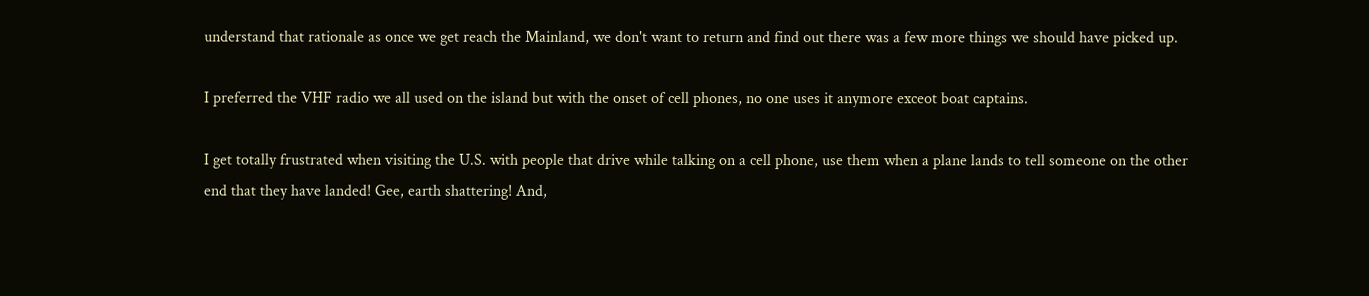understand that rationale as once we get reach the Mainland, we don't want to return and find out there was a few more things we should have picked up.

I preferred the VHF radio we all used on the island but with the onset of cell phones, no one uses it anymore exceot boat captains.

I get totally frustrated when visiting the U.S. with people that drive while talking on a cell phone, use them when a plane lands to tell someone on the other end that they have landed! Gee, earth shattering! And,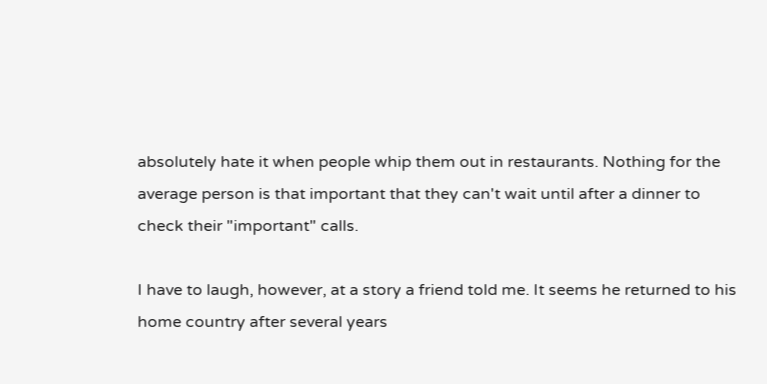absolutely hate it when people whip them out in restaurants. Nothing for the average person is that important that they can't wait until after a dinner to check their "important" calls.

I have to laugh, however, at a story a friend told me. It seems he returned to his home country after several years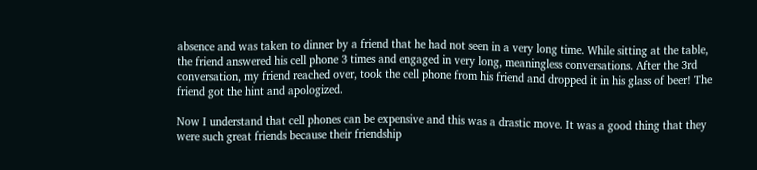absence and was taken to dinner by a friend that he had not seen in a very long time. While sitting at the table, the friend answered his cell phone 3 times and engaged in very long, meaningless conversations. After the 3rd conversation, my friend reached over, took the cell phone from his friend and dropped it in his glass of beer! The friend got the hint and apologized.

Now I understand that cell phones can be expensive and this was a drastic move. It was a good thing that they were such great friends because their friendship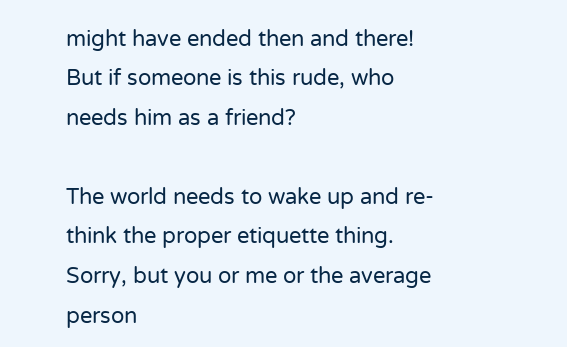might have ended then and there! But if someone is this rude, who needs him as a friend?

The world needs to wake up and re-think the proper etiquette thing. Sorry, but you or me or the average person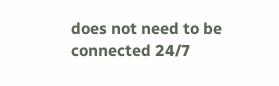does not need to be connected 24/7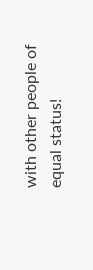with other people of equal status!